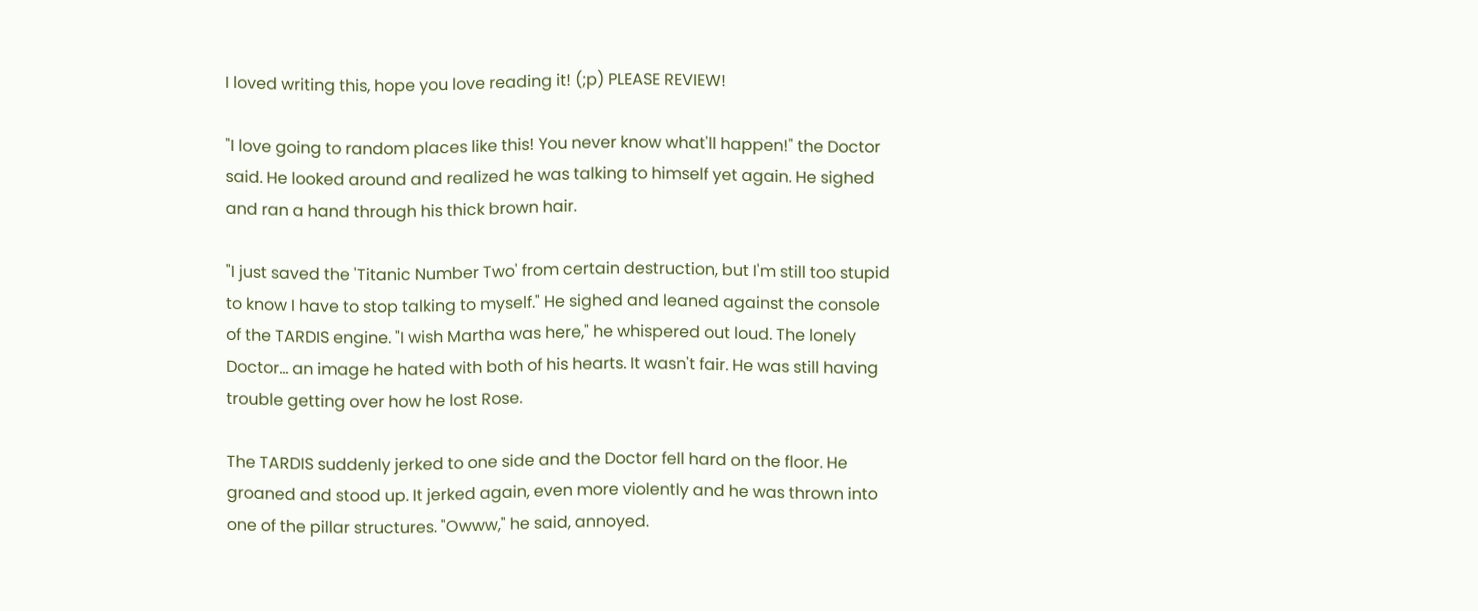I loved writing this, hope you love reading it! (;p) PLEASE REVIEW!

"I love going to random places like this! You never know what'll happen!" the Doctor said. He looked around and realized he was talking to himself yet again. He sighed and ran a hand through his thick brown hair.

"I just saved the 'Titanic Number Two' from certain destruction, but I'm still too stupid to know I have to stop talking to myself." He sighed and leaned against the console of the TARDIS engine. "I wish Martha was here," he whispered out loud. The lonely Doctor... an image he hated with both of his hearts. It wasn't fair. He was still having trouble getting over how he lost Rose.

The TARDIS suddenly jerked to one side and the Doctor fell hard on the floor. He groaned and stood up. It jerked again, even more violently and he was thrown into one of the pillar structures. "Owww," he said, annoyed.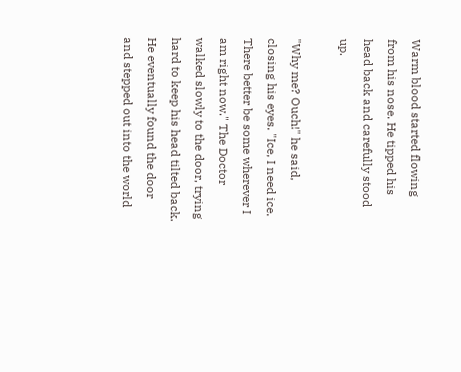Warm blood started flowing from his nose. He tipped his head back and carefully stood up.

"Why me? Ouch!" he said, closing his eyes. "Ice, I need ice. There better be some wherever I am right now." The Doctor walked slowly to the door, trying hard to keep his head tilted back. He eventually found the door and stepped out into the world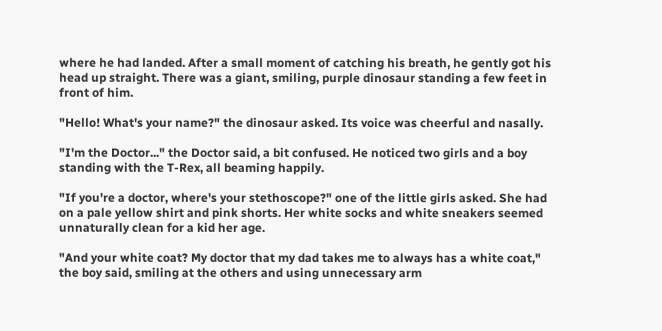where he had landed. After a small moment of catching his breath, he gently got his head up straight. There was a giant, smiling, purple dinosaur standing a few feet in front of him.

"Hello! What's your name?" the dinosaur asked. Its voice was cheerful and nasally.

"I'm the Doctor..." the Doctor said, a bit confused. He noticed two girls and a boy standing with the T-Rex, all beaming happily.

"If you're a doctor, where's your stethoscope?" one of the little girls asked. She had on a pale yellow shirt and pink shorts. Her white socks and white sneakers seemed unnaturally clean for a kid her age.

"And your white coat? My doctor that my dad takes me to always has a white coat," the boy said, smiling at the others and using unnecessary arm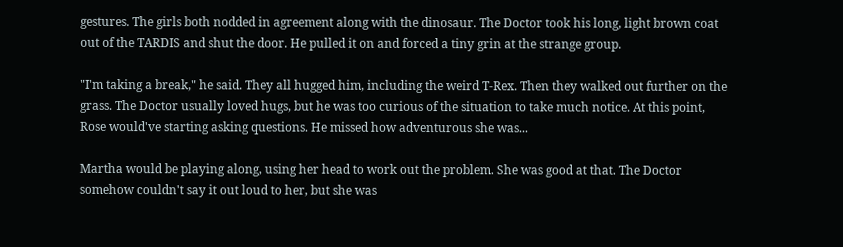gestures. The girls both nodded in agreement along with the dinosaur. The Doctor took his long, light brown coat out of the TARDIS and shut the door. He pulled it on and forced a tiny grin at the strange group.

"I'm taking a break," he said. They all hugged him, including the weird T-Rex. Then they walked out further on the grass. The Doctor usually loved hugs, but he was too curious of the situation to take much notice. At this point, Rose would've starting asking questions. He missed how adventurous she was...

Martha would be playing along, using her head to work out the problem. She was good at that. The Doctor somehow couldn't say it out loud to her, but she was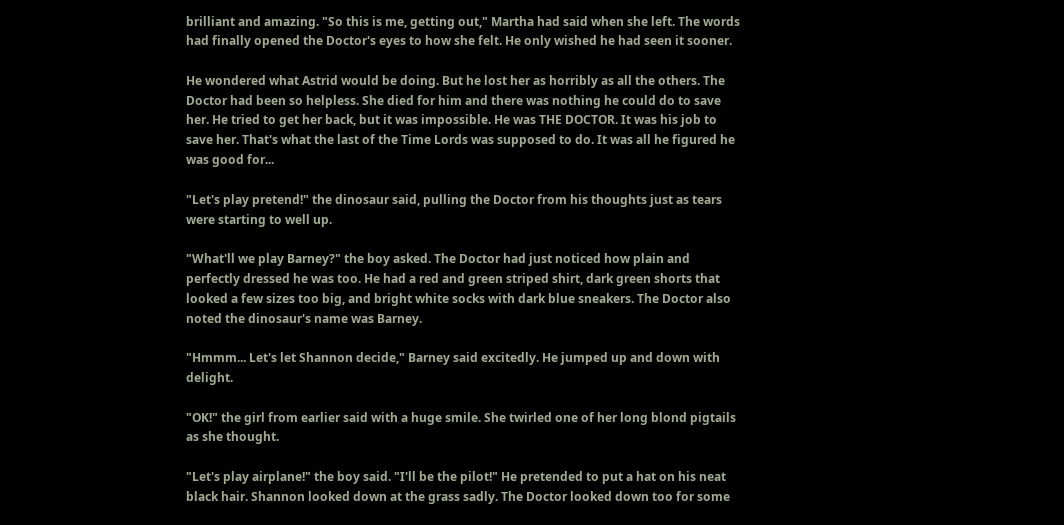brilliant and amazing. "So this is me, getting out," Martha had said when she left. The words had finally opened the Doctor's eyes to how she felt. He only wished he had seen it sooner.

He wondered what Astrid would be doing. But he lost her as horribly as all the others. The Doctor had been so helpless. She died for him and there was nothing he could do to save her. He tried to get her back, but it was impossible. He was THE DOCTOR. It was his job to save her. That's what the last of the Time Lords was supposed to do. It was all he figured he was good for...

"Let's play pretend!" the dinosaur said, pulling the Doctor from his thoughts just as tears were starting to well up.

"What'll we play Barney?" the boy asked. The Doctor had just noticed how plain and perfectly dressed he was too. He had a red and green striped shirt, dark green shorts that looked a few sizes too big, and bright white socks with dark blue sneakers. The Doctor also noted the dinosaur's name was Barney.

"Hmmm... Let's let Shannon decide," Barney said excitedly. He jumped up and down with delight.

"OK!" the girl from earlier said with a huge smile. She twirled one of her long blond pigtails as she thought.

"Let's play airplane!" the boy said. "I'll be the pilot!" He pretended to put a hat on his neat black hair. Shannon looked down at the grass sadly. The Doctor looked down too for some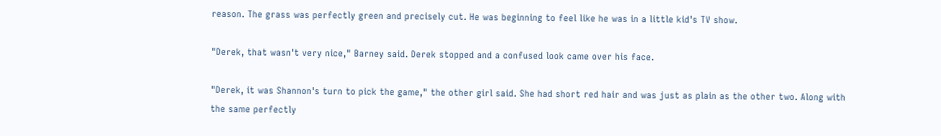reason. The grass was perfectly green and precisely cut. He was beginning to feel like he was in a little kid's TV show.

"Derek, that wasn't very nice," Barney said. Derek stopped and a confused look came over his face.

"Derek, it was Shannon's turn to pick the game," the other girl said. She had short red hair and was just as plain as the other two. Along with the same perfectly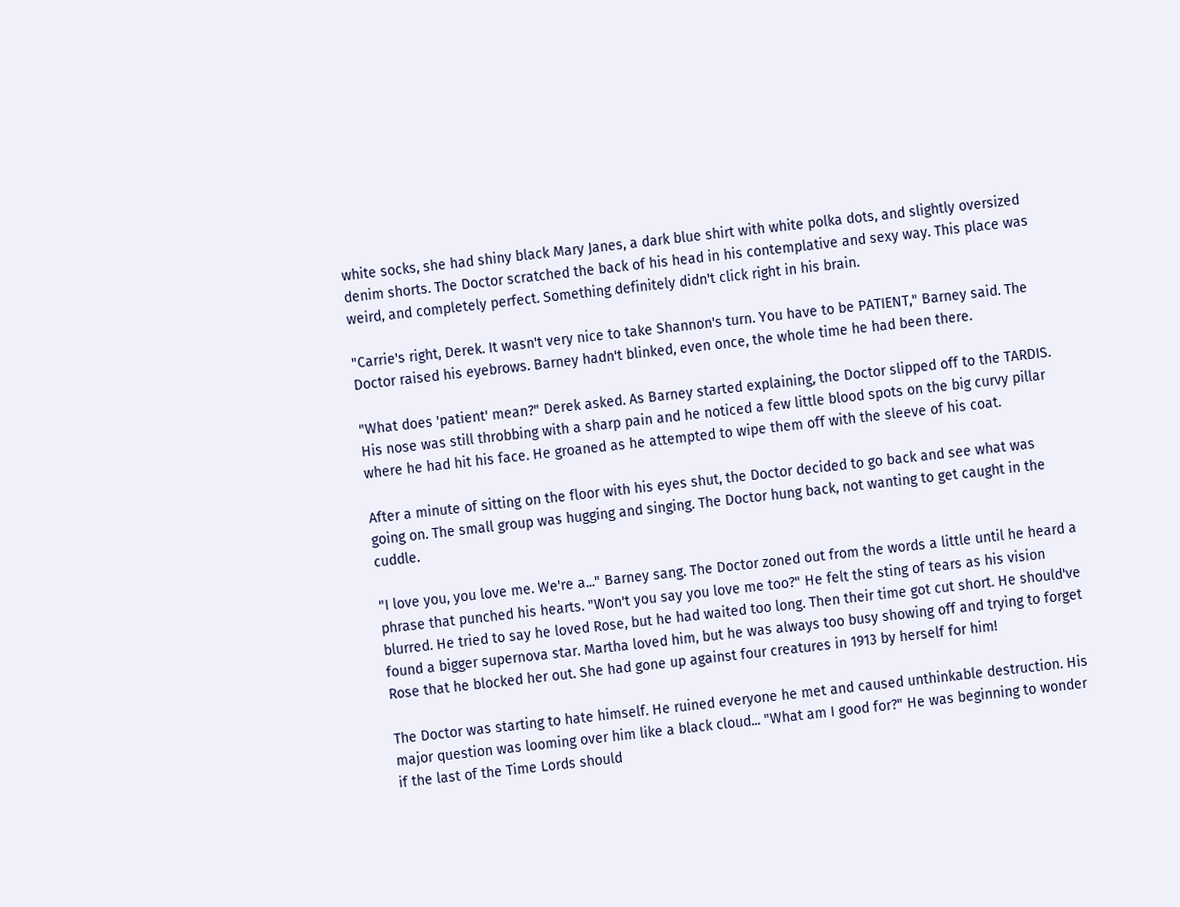white socks, she had shiny black Mary Janes, a dark blue shirt with white polka dots, and slightly oversized denim shorts. The Doctor scratched the back of his head in his contemplative and sexy way. This place was weird, and completely perfect. Something definitely didn't click right in his brain.

"Carrie's right, Derek. It wasn't very nice to take Shannon's turn. You have to be PATIENT," Barney said. The Doctor raised his eyebrows. Barney hadn't blinked, even once, the whole time he had been there.

"What does 'patient' mean?" Derek asked. As Barney started explaining, the Doctor slipped off to the TARDIS. His nose was still throbbing with a sharp pain and he noticed a few little blood spots on the big curvy pillar where he had hit his face. He groaned as he attempted to wipe them off with the sleeve of his coat.

After a minute of sitting on the floor with his eyes shut, the Doctor decided to go back and see what was going on. The small group was hugging and singing. The Doctor hung back, not wanting to get caught in the cuddle.

"I love you, you love me. We're a..." Barney sang. The Doctor zoned out from the words a little until he heard a phrase that punched his hearts. "Won't you say you love me too?" He felt the sting of tears as his vision blurred. He tried to say he loved Rose, but he had waited too long. Then their time got cut short. He should've found a bigger supernova star. Martha loved him, but he was always too busy showing off and trying to forget Rose that he blocked her out. She had gone up against four creatures in 1913 by herself for him!

The Doctor was starting to hate himself. He ruined everyone he met and caused unthinkable destruction. His major question was looming over him like a black cloud... "What am I good for?" He was beginning to wonder if the last of the Time Lords should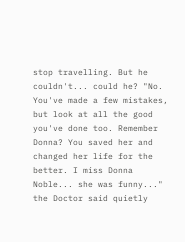stop travelling. But he couldn't... could he? "No. You've made a few mistakes, but look at all the good you've done too. Remember Donna? You saved her and changed her life for the better. I miss Donna Noble... she was funny..." the Doctor said quietly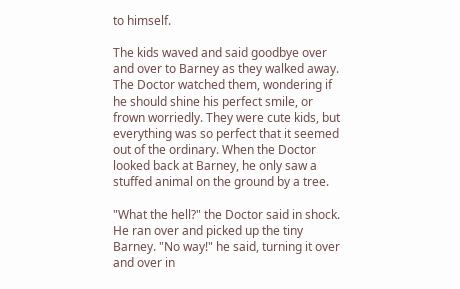to himself.

The kids waved and said goodbye over and over to Barney as they walked away. The Doctor watched them, wondering if he should shine his perfect smile, or frown worriedly. They were cute kids, but everything was so perfect that it seemed out of the ordinary. When the Doctor looked back at Barney, he only saw a stuffed animal on the ground by a tree.

"What the hell?" the Doctor said in shock. He ran over and picked up the tiny Barney. "No way!" he said, turning it over and over in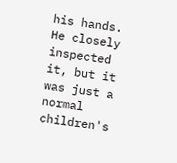his hands. He closely inspected it, but it was just a normal children's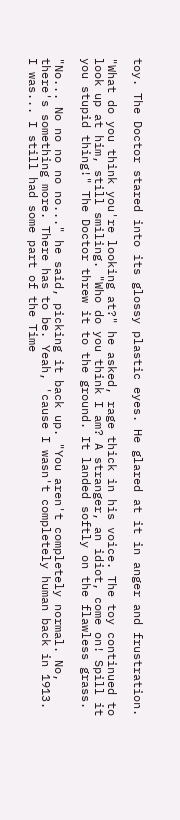toy. The Doctor stared into its glossy plastic eyes. He glared at it in anger and frustration.

"What do you think you're looking at?" he asked, rage thick in his voice. The toy continued to look up at him, still smiling. "Who do you think I am? A stranger, an idiot, come on! Spill it you stupid thing!" The Doctor threw it to the ground. It landed softly on the flawless grass.

"No... No no no no no..." he said, picking it back up. "You aren't completely normal. No, there's something more. There has to be. Yeah, 'cause I wasn't completely human back in 1913. I was... I still had some part of the Time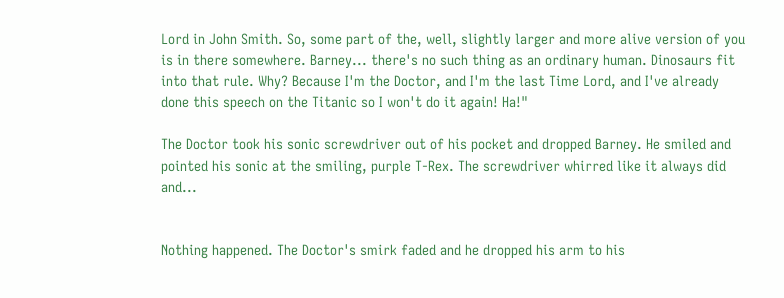Lord in John Smith. So, some part of the, well, slightly larger and more alive version of you is in there somewhere. Barney... there's no such thing as an ordinary human. Dinosaurs fit into that rule. Why? Because I'm the Doctor, and I'm the last Time Lord, and I've already done this speech on the Titanic so I won't do it again! Ha!"

The Doctor took his sonic screwdriver out of his pocket and dropped Barney. He smiled and pointed his sonic at the smiling, purple T-Rex. The screwdriver whirred like it always did and...


Nothing happened. The Doctor's smirk faded and he dropped his arm to his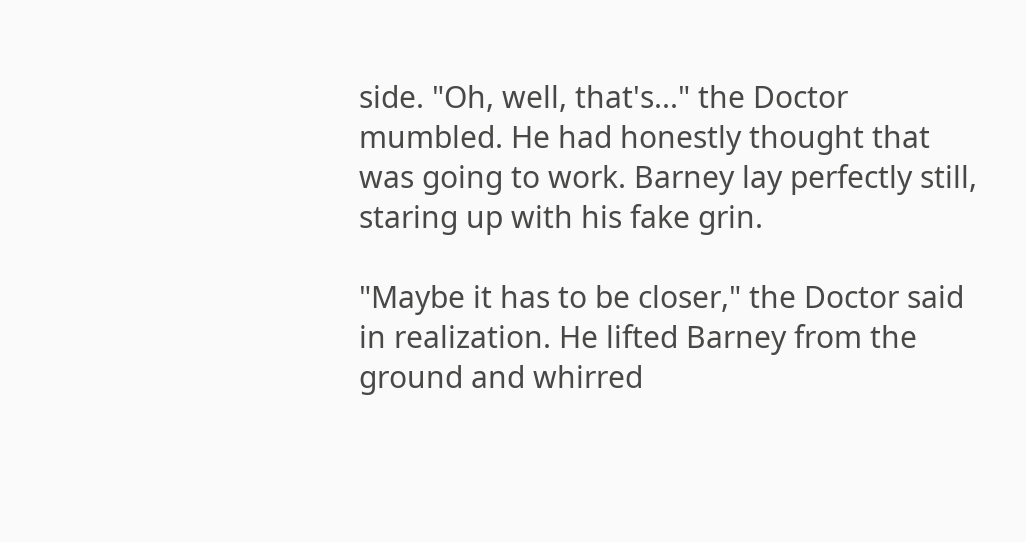side. "Oh, well, that's..." the Doctor mumbled. He had honestly thought that was going to work. Barney lay perfectly still, staring up with his fake grin.

"Maybe it has to be closer," the Doctor said in realization. He lifted Barney from the ground and whirred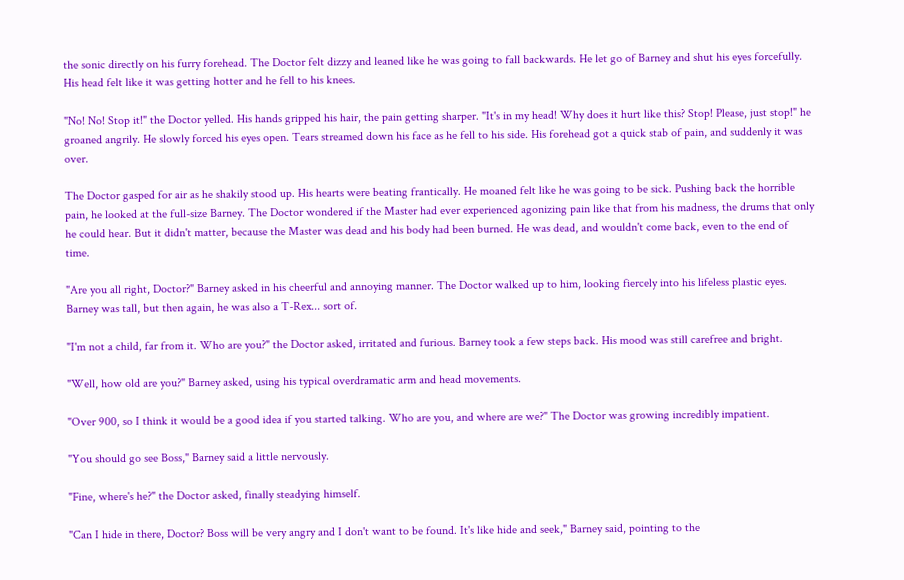the sonic directly on his furry forehead. The Doctor felt dizzy and leaned like he was going to fall backwards. He let go of Barney and shut his eyes forcefully. His head felt like it was getting hotter and he fell to his knees.

"No! No! Stop it!" the Doctor yelled. His hands gripped his hair, the pain getting sharper. "It's in my head! Why does it hurt like this? Stop! Please, just stop!" he groaned angrily. He slowly forced his eyes open. Tears streamed down his face as he fell to his side. His forehead got a quick stab of pain, and suddenly it was over.

The Doctor gasped for air as he shakily stood up. His hearts were beating frantically. He moaned felt like he was going to be sick. Pushing back the horrible pain, he looked at the full-size Barney. The Doctor wondered if the Master had ever experienced agonizing pain like that from his madness, the drums that only he could hear. But it didn't matter, because the Master was dead and his body had been burned. He was dead, and wouldn't come back, even to the end of time.

"Are you all right, Doctor?" Barney asked in his cheerful and annoying manner. The Doctor walked up to him, looking fiercely into his lifeless plastic eyes. Barney was tall, but then again, he was also a T-Rex... sort of.

"I'm not a child, far from it. Who are you?" the Doctor asked, irritated and furious. Barney took a few steps back. His mood was still carefree and bright.

"Well, how old are you?" Barney asked, using his typical overdramatic arm and head movements.

"Over 900, so I think it would be a good idea if you started talking. Who are you, and where are we?" The Doctor was growing incredibly impatient.

"You should go see Boss," Barney said a little nervously.

"Fine, where's he?" the Doctor asked, finally steadying himself.

"Can I hide in there, Doctor? Boss will be very angry and I don't want to be found. It's like hide and seek," Barney said, pointing to the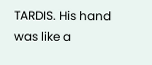TARDIS. His hand was like a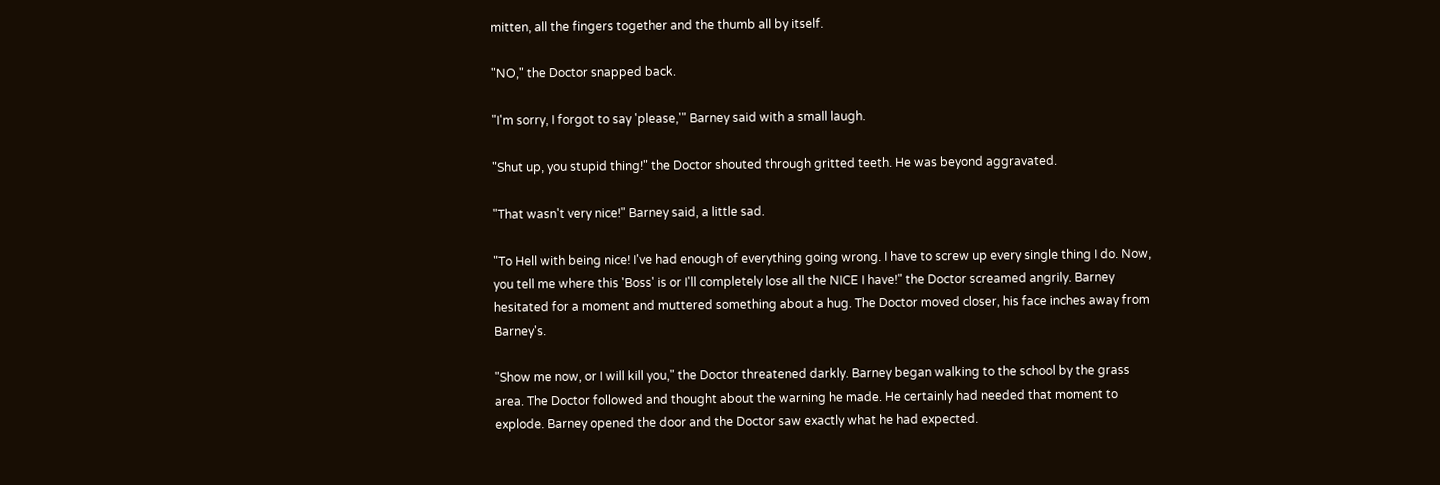mitten, all the fingers together and the thumb all by itself.

"NO," the Doctor snapped back.

"I'm sorry, I forgot to say 'please,'" Barney said with a small laugh.

"Shut up, you stupid thing!" the Doctor shouted through gritted teeth. He was beyond aggravated.

"That wasn't very nice!" Barney said, a little sad.

"To Hell with being nice! I've had enough of everything going wrong. I have to screw up every single thing I do. Now, you tell me where this 'Boss' is or I'll completely lose all the NICE I have!" the Doctor screamed angrily. Barney hesitated for a moment and muttered something about a hug. The Doctor moved closer, his face inches away from Barney's.

"Show me now, or I will kill you," the Doctor threatened darkly. Barney began walking to the school by the grass area. The Doctor followed and thought about the warning he made. He certainly had needed that moment to explode. Barney opened the door and the Doctor saw exactly what he had expected.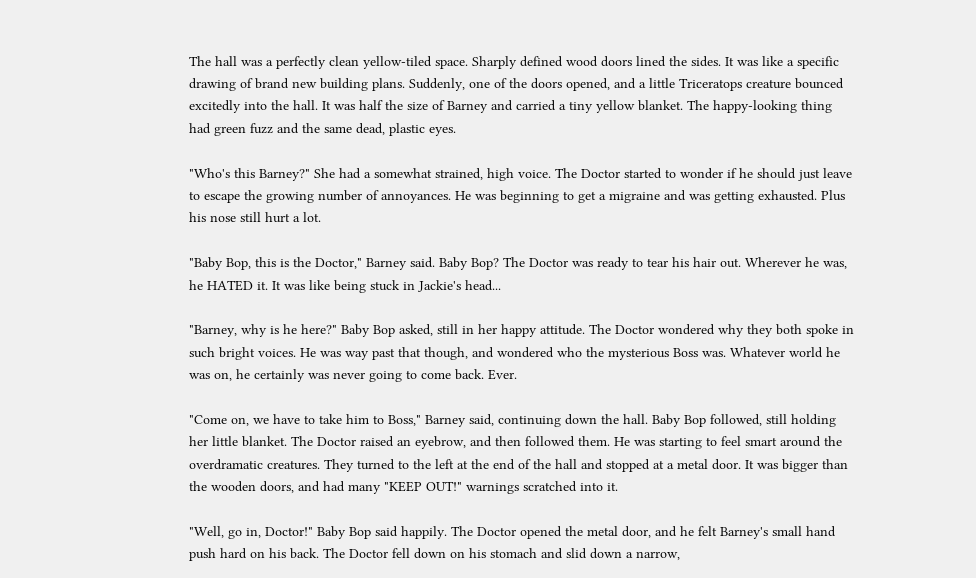The hall was a perfectly clean yellow-tiled space. Sharply defined wood doors lined the sides. It was like a specific drawing of brand new building plans. Suddenly, one of the doors opened, and a little Triceratops creature bounced excitedly into the hall. It was half the size of Barney and carried a tiny yellow blanket. The happy-looking thing had green fuzz and the same dead, plastic eyes.

"Who's this Barney?" She had a somewhat strained, high voice. The Doctor started to wonder if he should just leave to escape the growing number of annoyances. He was beginning to get a migraine and was getting exhausted. Plus his nose still hurt a lot.

"Baby Bop, this is the Doctor," Barney said. Baby Bop? The Doctor was ready to tear his hair out. Wherever he was, he HATED it. It was like being stuck in Jackie's head...

"Barney, why is he here?" Baby Bop asked, still in her happy attitude. The Doctor wondered why they both spoke in such bright voices. He was way past that though, and wondered who the mysterious Boss was. Whatever world he was on, he certainly was never going to come back. Ever.

"Come on, we have to take him to Boss," Barney said, continuing down the hall. Baby Bop followed, still holding her little blanket. The Doctor raised an eyebrow, and then followed them. He was starting to feel smart around the overdramatic creatures. They turned to the left at the end of the hall and stopped at a metal door. It was bigger than the wooden doors, and had many "KEEP OUT!" warnings scratched into it.

"Well, go in, Doctor!" Baby Bop said happily. The Doctor opened the metal door, and he felt Barney's small hand push hard on his back. The Doctor fell down on his stomach and slid down a narrow,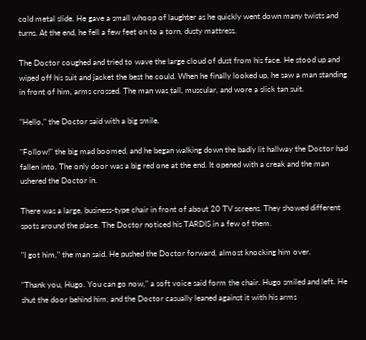cold metal slide. He gave a small whoop of laughter as he quickly went down many twists and turns. At the end, he fell a few feet on to a torn, dusty mattress.

The Doctor coughed and tried to wave the large cloud of dust from his face. He stood up and wiped off his suit and jacket the best he could. When he finally looked up, he saw a man standing in front of him, arms crossed. The man was tall, muscular, and wore a slick tan suit.

"Hello," the Doctor said with a big smile.

"Follow!" the big mad boomed, and he began walking down the badly lit hallway the Doctor had fallen into. The only door was a big red one at the end. It opened with a creak and the man ushered the Doctor in.

There was a large, business-type chair in front of about 20 TV screens. They showed different spots around the place. The Doctor noticed his TARDIS in a few of them.

"I got him," the man said. He pushed the Doctor forward, almost knocking him over.

"Thank you, Hugo. You can go now," a soft voice said form the chair. Hugo smiled and left. He shut the door behind him, and the Doctor casually leaned against it with his arms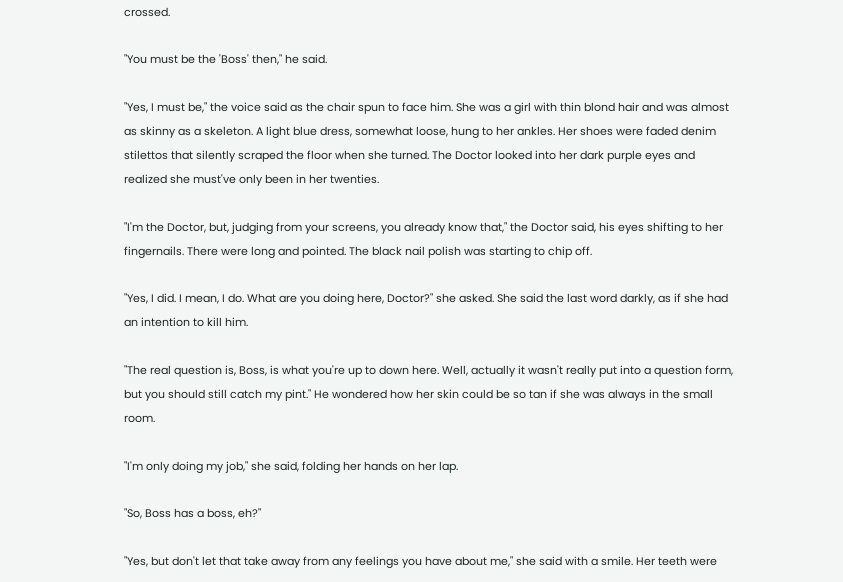crossed.

"You must be the 'Boss' then," he said.

"Yes, I must be," the voice said as the chair spun to face him. She was a girl with thin blond hair and was almost as skinny as a skeleton. A light blue dress, somewhat loose, hung to her ankles. Her shoes were faded denim stilettos that silently scraped the floor when she turned. The Doctor looked into her dark purple eyes and realized she must've only been in her twenties.

"I'm the Doctor, but, judging from your screens, you already know that," the Doctor said, his eyes shifting to her fingernails. There were long and pointed. The black nail polish was starting to chip off.

"Yes, I did. I mean, I do. What are you doing here, Doctor?" she asked. She said the last word darkly, as if she had an intention to kill him.

"The real question is, Boss, is what you're up to down here. Well, actually it wasn't really put into a question form, but you should still catch my pint." He wondered how her skin could be so tan if she was always in the small room.

"I'm only doing my job," she said, folding her hands on her lap.

"So, Boss has a boss, eh?"

"Yes, but don't let that take away from any feelings you have about me," she said with a smile. Her teeth were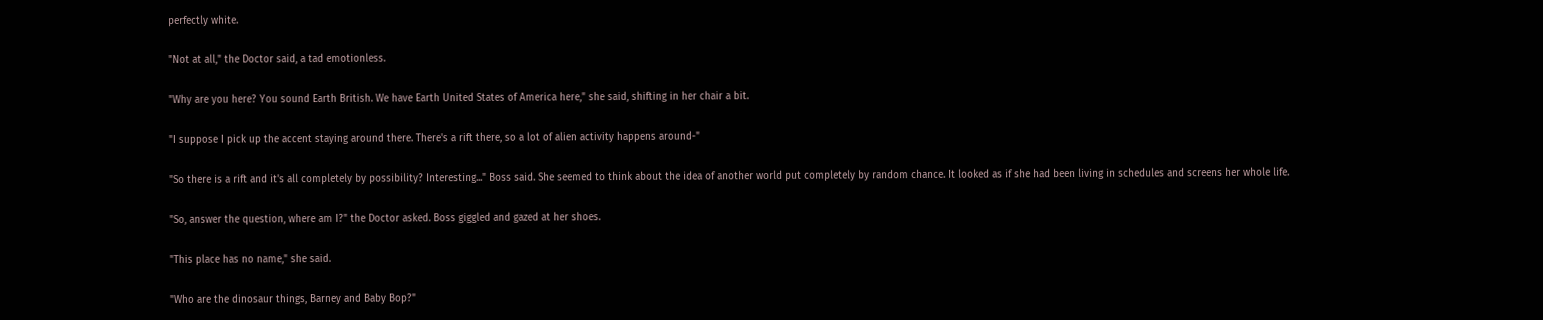perfectly white.

"Not at all," the Doctor said, a tad emotionless.

"Why are you here? You sound Earth British. We have Earth United States of America here," she said, shifting in her chair a bit.

"I suppose I pick up the accent staying around there. There's a rift there, so a lot of alien activity happens around-"

"So there is a rift and it's all completely by possibility? Interesting..." Boss said. She seemed to think about the idea of another world put completely by random chance. It looked as if she had been living in schedules and screens her whole life.

"So, answer the question, where am I?" the Doctor asked. Boss giggled and gazed at her shoes.

"This place has no name," she said.

"Who are the dinosaur things, Barney and Baby Bop?"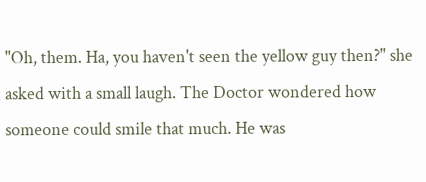"Oh, them. Ha, you haven't seen the yellow guy then?" she asked with a small laugh. The Doctor wondered how someone could smile that much. He was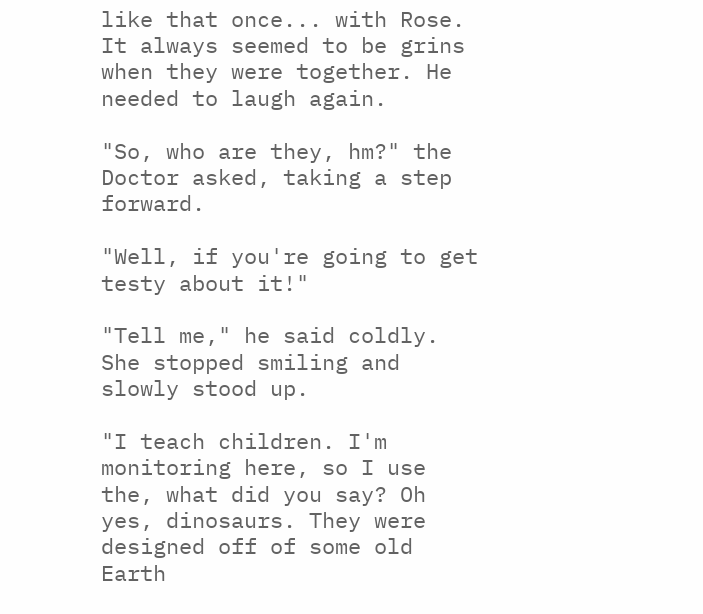like that once... with Rose. It always seemed to be grins when they were together. He needed to laugh again.

"So, who are they, hm?" the Doctor asked, taking a step forward.

"Well, if you're going to get testy about it!"

"Tell me," he said coldly. She stopped smiling and slowly stood up.

"I teach children. I'm monitoring here, so I use the, what did you say? Oh yes, dinosaurs. They were designed off of some old Earth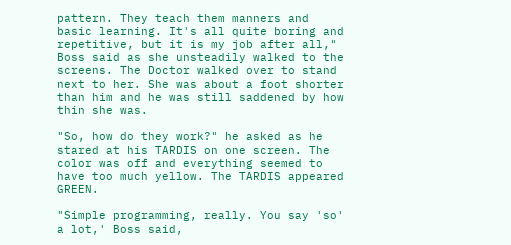pattern. They teach them manners and basic learning. It's all quite boring and repetitive, but it is my job after all," Boss said as she unsteadily walked to the screens. The Doctor walked over to stand next to her. She was about a foot shorter than him and he was still saddened by how thin she was.

"So, how do they work?" he asked as he stared at his TARDIS on one screen. The color was off and everything seemed to have too much yellow. The TARDIS appeared GREEN.

"Simple programming, really. You say 'so' a lot,' Boss said,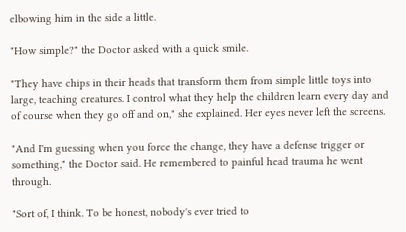elbowing him in the side a little.

"How simple?" the Doctor asked with a quick smile.

"They have chips in their heads that transform them from simple little toys into large, teaching creatures. I control what they help the children learn every day and of course when they go off and on," she explained. Her eyes never left the screens.

"And I'm guessing when you force the change, they have a defense trigger or something," the Doctor said. He remembered to painful head trauma he went through.

"Sort of, I think. To be honest, nobody's ever tried to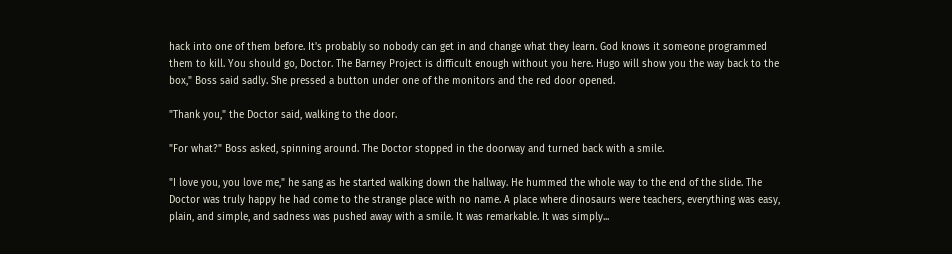hack into one of them before. It's probably so nobody can get in and change what they learn. God knows it someone programmed them to kill. You should go, Doctor. The Barney Project is difficult enough without you here. Hugo will show you the way back to the box," Boss said sadly. She pressed a button under one of the monitors and the red door opened.

"Thank you," the Doctor said, walking to the door.

"For what?" Boss asked, spinning around. The Doctor stopped in the doorway and turned back with a smile.

"I love you, you love me," he sang as he started walking down the hallway. He hummed the whole way to the end of the slide. The Doctor was truly happy he had come to the strange place with no name. A place where dinosaurs were teachers, everything was easy, plain, and simple, and sadness was pushed away with a smile. It was remarkable. It was simply...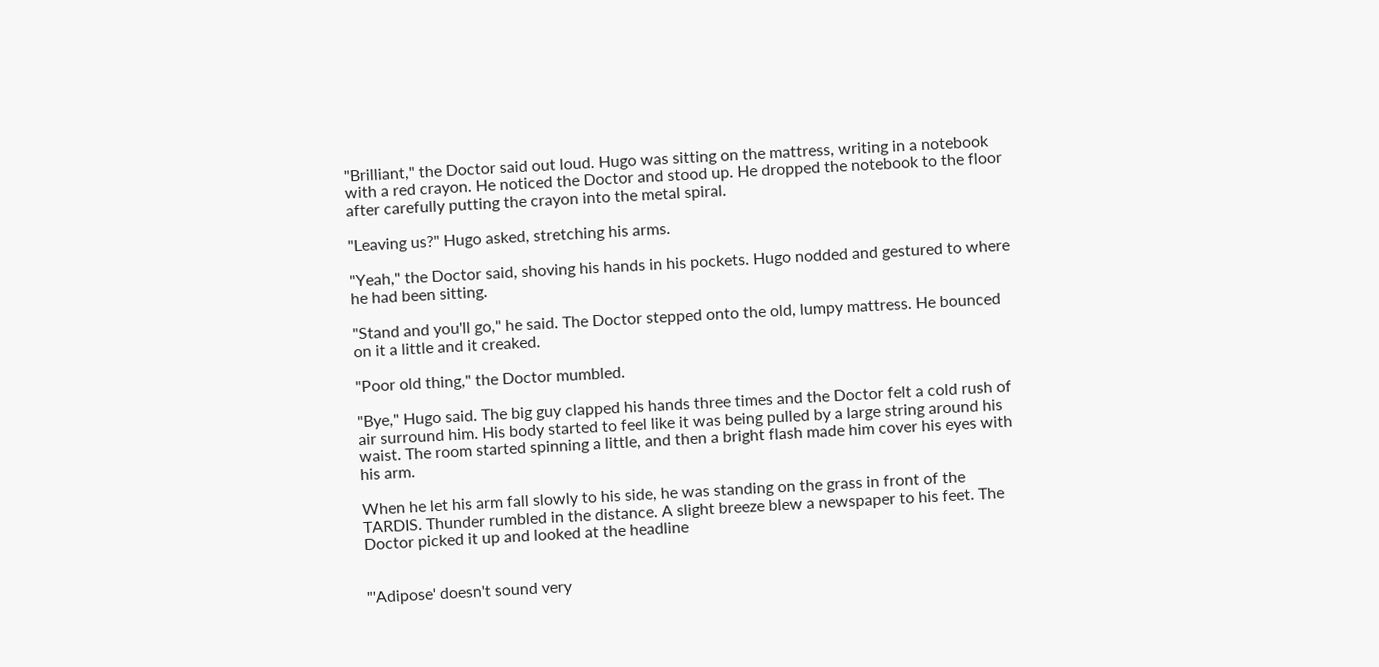"Brilliant," the Doctor said out loud. Hugo was sitting on the mattress, writing in a notebook with a red crayon. He noticed the Doctor and stood up. He dropped the notebook to the floor after carefully putting the crayon into the metal spiral.

"Leaving us?" Hugo asked, stretching his arms.

"Yeah," the Doctor said, shoving his hands in his pockets. Hugo nodded and gestured to where he had been sitting.

"Stand and you'll go," he said. The Doctor stepped onto the old, lumpy mattress. He bounced on it a little and it creaked.

"Poor old thing," the Doctor mumbled.

"Bye," Hugo said. The big guy clapped his hands three times and the Doctor felt a cold rush of air surround him. His body started to feel like it was being pulled by a large string around his waist. The room started spinning a little, and then a bright flash made him cover his eyes with his arm.

When he let his arm fall slowly to his side, he was standing on the grass in front of the TARDIS. Thunder rumbled in the distance. A slight breeze blew a newspaper to his feet. The Doctor picked it up and looked at the headline


"'Adipose' doesn't sound very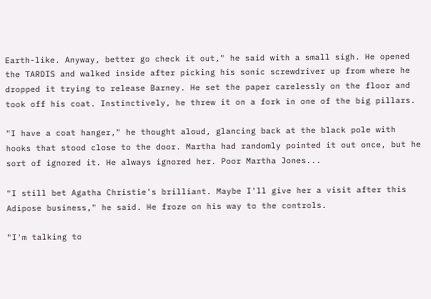Earth-like. Anyway, better go check it out," he said with a small sigh. He opened the TARDIS and walked inside after picking his sonic screwdriver up from where he dropped it trying to release Barney. He set the paper carelessly on the floor and took off his coat. Instinctively, he threw it on a fork in one of the big pillars.

"I have a coat hanger," he thought aloud, glancing back at the black pole with hooks that stood close to the door. Martha had randomly pointed it out once, but he sort of ignored it. He always ignored her. Poor Martha Jones...

"I still bet Agatha Christie's brilliant. Maybe I'll give her a visit after this Adipose business," he said. He froze on his way to the controls.

"I'm talking to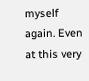myself again. Even at this very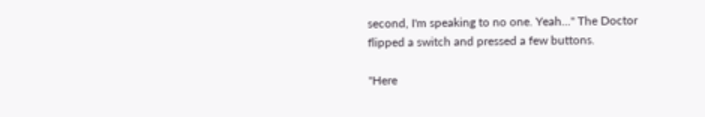second, I'm speaking to no one. Yeah..." The Doctor flipped a switch and pressed a few buttons.

"Here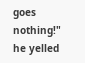goes nothing!" he yelled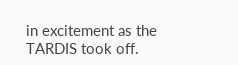in excitement as the TARDIS took off.